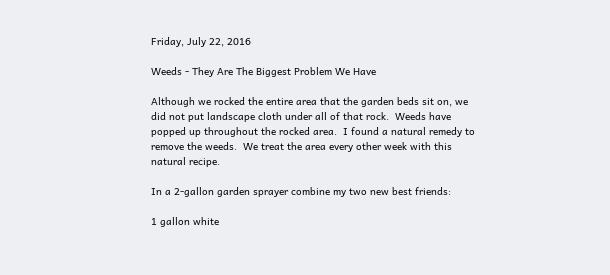Friday, July 22, 2016

Weeds - They Are The Biggest Problem We Have

Although we rocked the entire area that the garden beds sit on, we did not put landscape cloth under all of that rock.  Weeds have popped up throughout the rocked area.  I found a natural remedy to remove the weeds.  We treat the area every other week with this natural recipe.

In a 2-gallon garden sprayer combine my two new best friends:

1 gallon white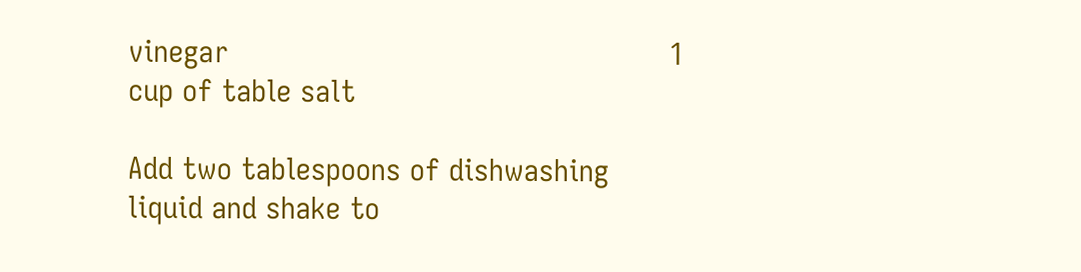vinegar                                                 1 cup of table salt

Add two tablespoons of dishwashing liquid and shake to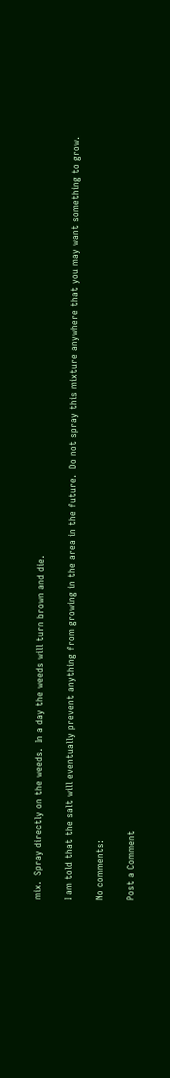mix.  Spray directly on the weeds.  In a day the weeds will turn brown and die.

I am told that the salt will eventually prevent anything from growing in the area in the future.  Do not spray this mixture anywhere that you may want something to grow.

No comments:

Post a Comment